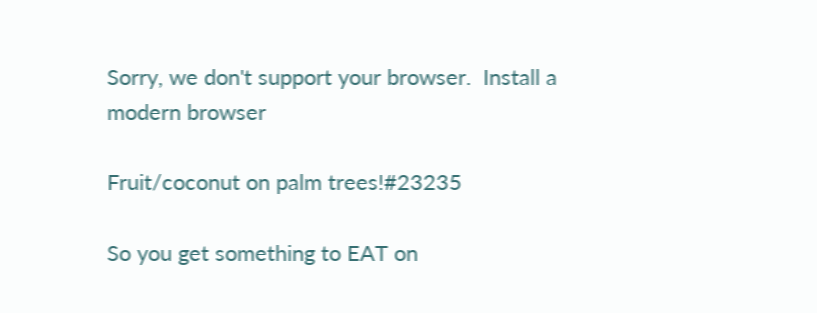Sorry, we don't support your browser.  Install a modern browser

Fruit/coconut on palm trees!#23235

So you get something to EAT on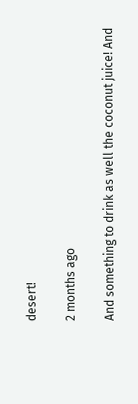desert!

2 months ago

And something to drink as well the coconut juice! And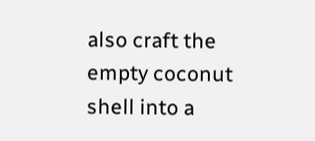also craft the empty coconut shell into a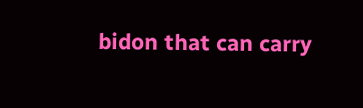bidon that can carry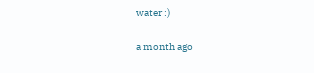water :)

a month ago